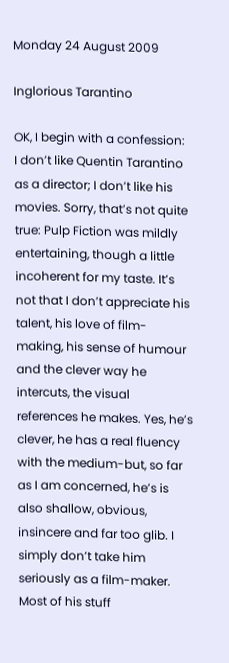Monday 24 August 2009

Inglorious Tarantino

OK, I begin with a confession: I don’t like Quentin Tarantino as a director; I don’t like his movies. Sorry, that’s not quite true: Pulp Fiction was mildly entertaining, though a little incoherent for my taste. It’s not that I don’t appreciate his talent, his love of film-making, his sense of humour and the clever way he intercuts, the visual references he makes. Yes, he’s clever, he has a real fluency with the medium-but, so far as I am concerned, he’s is also shallow, obvious, insincere and far too glib. I simply don’t take him seriously as a film-maker. Most of his stuff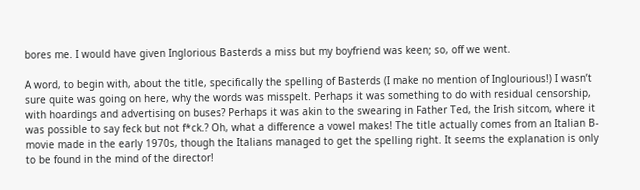bores me. I would have given Inglorious Basterds a miss but my boyfriend was keen; so, off we went.

A word, to begin with, about the title, specifically the spelling of Basterds (I make no mention of Inglourious!) I wasn’t sure quite was going on here, why the words was misspelt. Perhaps it was something to do with residual censorship, with hoardings and advertising on buses? Perhaps it was akin to the swearing in Father Ted, the Irish sitcom, where it was possible to say feck but not f*ck.? Oh, what a difference a vowel makes! The title actually comes from an Italian B-movie made in the early 1970s, though the Italians managed to get the spelling right. It seems the explanation is only to be found in the mind of the director!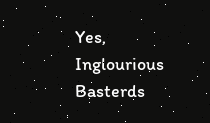Yes, Inglourious Basterds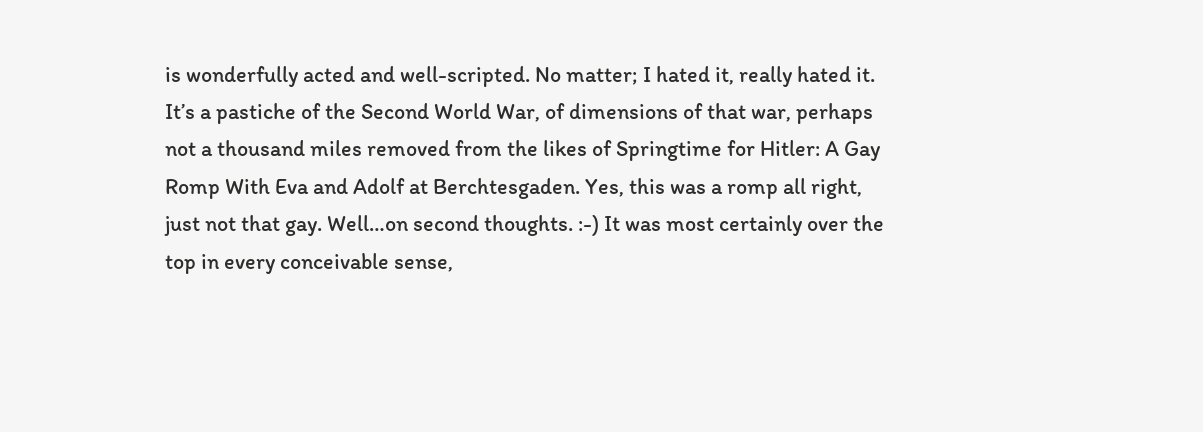is wonderfully acted and well-scripted. No matter; I hated it, really hated it. It’s a pastiche of the Second World War, of dimensions of that war, perhaps not a thousand miles removed from the likes of Springtime for Hitler: A Gay Romp With Eva and Adolf at Berchtesgaden. Yes, this was a romp all right, just not that gay. Well…on second thoughts. :-) It was most certainly over the top in every conceivable sense,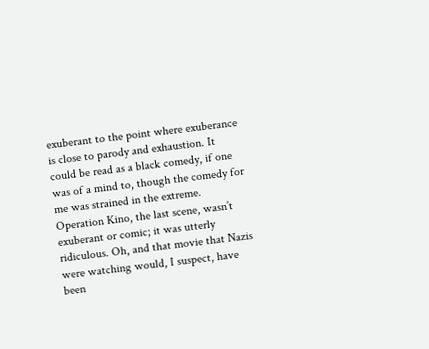exuberant to the point where exuberance is close to parody and exhaustion. It could be read as a black comedy, if one was of a mind to, though the comedy for me was strained in the extreme. Operation Kino, the last scene, wasn’t exuberant or comic; it was utterly ridiculous. Oh, and that movie that Nazis were watching would, I suspect, have been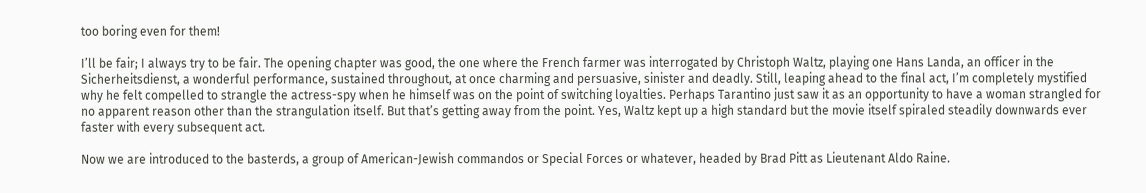too boring even for them!

I’ll be fair; I always try to be fair. The opening chapter was good, the one where the French farmer was interrogated by Christoph Waltz, playing one Hans Landa, an officer in the Sicherheitsdienst, a wonderful performance, sustained throughout, at once charming and persuasive, sinister and deadly. Still, leaping ahead to the final act, I’m completely mystified why he felt compelled to strangle the actress-spy when he himself was on the point of switching loyalties. Perhaps Tarantino just saw it as an opportunity to have a woman strangled for no apparent reason other than the strangulation itself. But that’s getting away from the point. Yes, Waltz kept up a high standard but the movie itself spiraled steadily downwards ever faster with every subsequent act.

Now we are introduced to the basterds, a group of American-Jewish commandos or Special Forces or whatever, headed by Brad Pitt as Lieutenant Aldo Raine.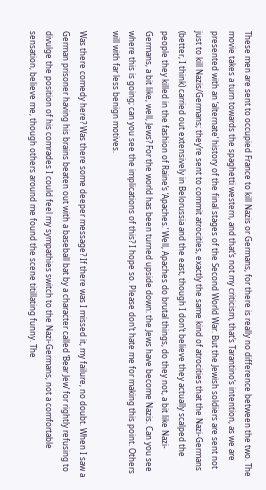These men are sent to occupied France to kill Nazis or Germans, for there is really no difference between the two. The movie takes a turn towards the spaghetti western, and that’s not my criticism, that’s Tarantino’s intention, as we are presented with an ‘alternate’ history of the final stages of the Second World War. But the Jewish soldiers are sent not just to kill Nazis/Germans; they’re sent to commit atrocities, exactly the same kind of atrocities that the Nazi-Germans (better, I think) carried out extensively in Belorussia and the east, though I don’t believe they actually scalped the people they killed in the fashion of Raine’s ‘Apaches.’ Well, Apaches do brutal things, do they not, a bit like Nazi-Germans, a bit like, well, Jews? For the world has been turned upside down: the Jews have become Nazis. Can you see where this is going; can you see the implications of this? I hope so. Please don’t hate me for making this point. Others will with far less benign motives.

Was there comedy here? Was there some deeper message? If there was I missed it, my failure, no doubt. When I saw a German prisoner having his brains beaten out with a baseball bat by a character called ‘Bear Jew’ for rightly refusing to divulge the position of his comrades I could feel my sympathies switch to the Nazi-Germans, not a comfortable sensation, believe me, though others around me found the scene titillating funny. The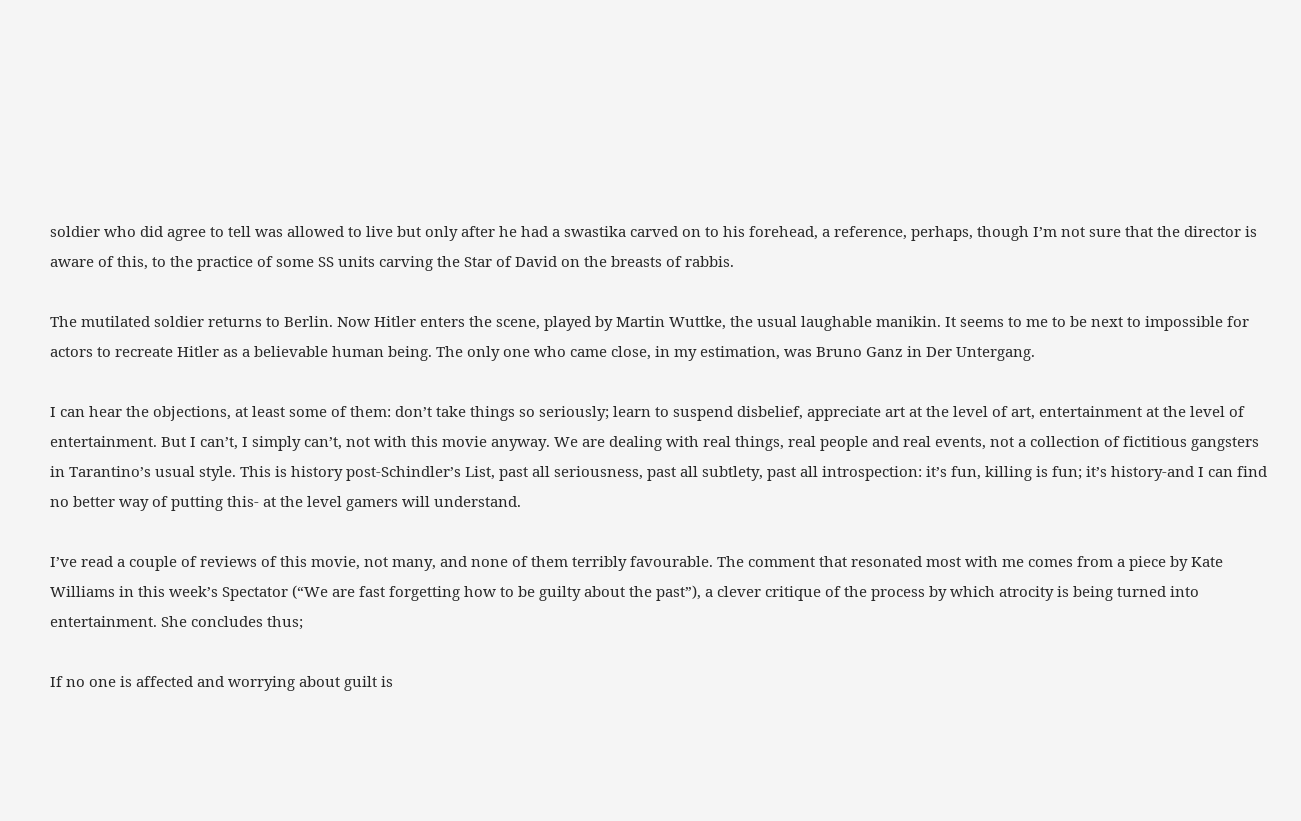soldier who did agree to tell was allowed to live but only after he had a swastika carved on to his forehead, a reference, perhaps, though I’m not sure that the director is aware of this, to the practice of some SS units carving the Star of David on the breasts of rabbis.

The mutilated soldier returns to Berlin. Now Hitler enters the scene, played by Martin Wuttke, the usual laughable manikin. It seems to me to be next to impossible for actors to recreate Hitler as a believable human being. The only one who came close, in my estimation, was Bruno Ganz in Der Untergang.

I can hear the objections, at least some of them: don’t take things so seriously; learn to suspend disbelief, appreciate art at the level of art, entertainment at the level of entertainment. But I can’t, I simply can’t, not with this movie anyway. We are dealing with real things, real people and real events, not a collection of fictitious gangsters in Tarantino’s usual style. This is history post-Schindler’s List, past all seriousness, past all subtlety, past all introspection: it’s fun, killing is fun; it’s history-and I can find no better way of putting this- at the level gamers will understand.

I’ve read a couple of reviews of this movie, not many, and none of them terribly favourable. The comment that resonated most with me comes from a piece by Kate Williams in this week’s Spectator (“We are fast forgetting how to be guilty about the past”), a clever critique of the process by which atrocity is being turned into entertainment. She concludes thus;

If no one is affected and worrying about guilt is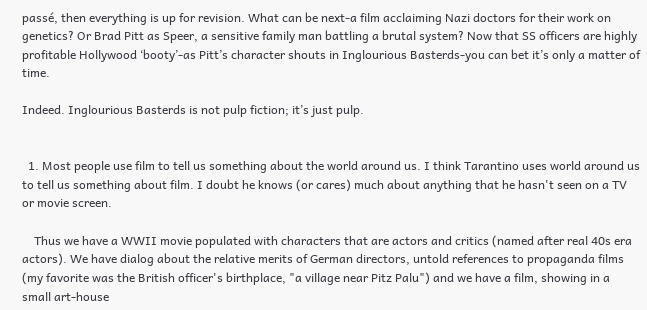passé, then everything is up for revision. What can be next-a film acclaiming Nazi doctors for their work on genetics? Or Brad Pitt as Speer, a sensitive family man battling a brutal system? Now that SS officers are highly profitable Hollywood ‘booty’-as Pitt’s character shouts in Inglourious Basterds-you can bet it’s only a matter of time.

Indeed. Inglourious Basterds is not pulp fiction; it’s just pulp.


  1. Most people use film to tell us something about the world around us. I think Tarantino uses world around us to tell us something about film. I doubt he knows (or cares) much about anything that he hasn't seen on a TV or movie screen.

    Thus we have a WWII movie populated with characters that are actors and critics (named after real 40s era actors). We have dialog about the relative merits of German directors, untold references to propaganda films (my favorite was the British officer's birthplace, "a village near Pitz Palu") and we have a film, showing in a small art-house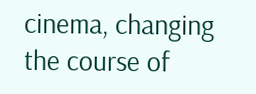cinema, changing the course of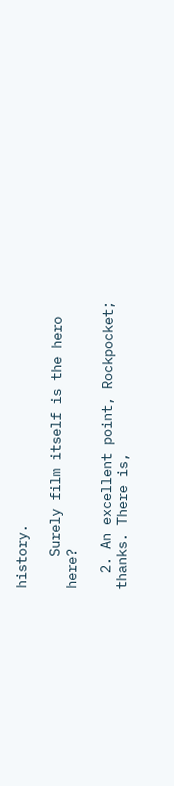history.

    Surely film itself is the hero here?

  2. An excellent point, Rockpocket; thanks. There is,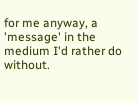for me anyway, a 'message' in the medium I'd rather do without.